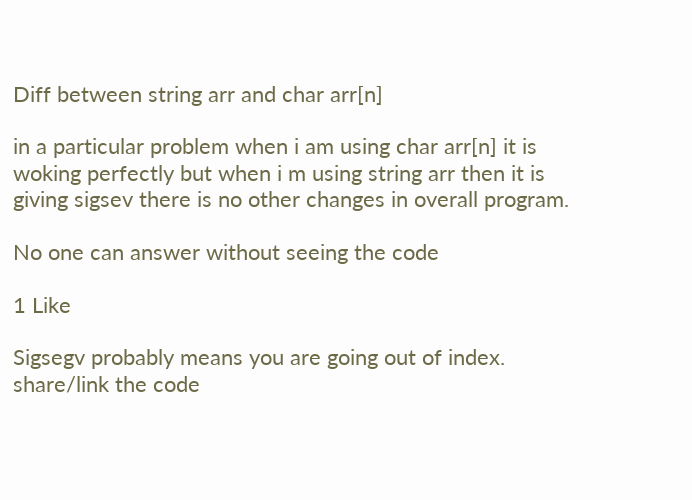Diff between string arr and char arr[n]

in a particular problem when i am using char arr[n] it is woking perfectly but when i m using string arr then it is giving sigsev there is no other changes in overall program.

No one can answer without seeing the code

1 Like

Sigsegv probably means you are going out of index. share/link the code